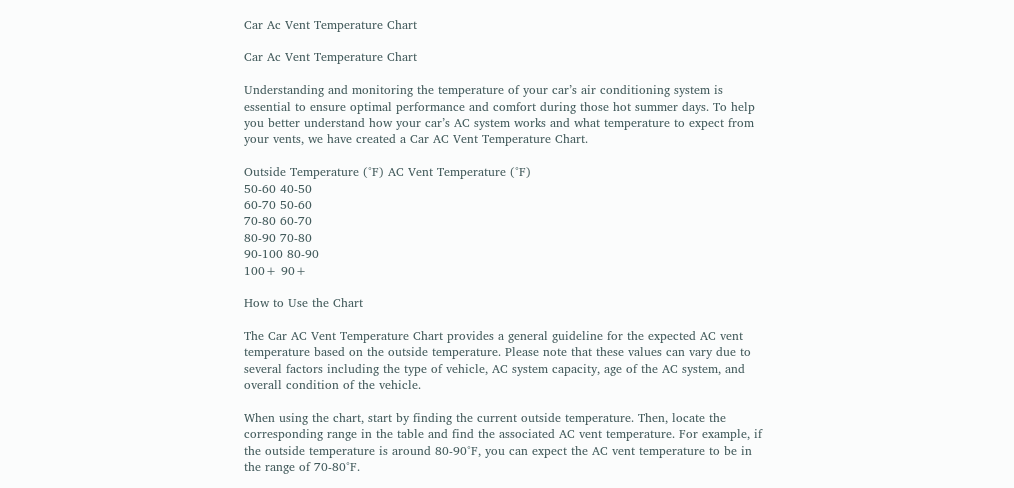Car Ac Vent Temperature Chart

Car Ac Vent Temperature Chart

Understanding and monitoring the temperature of your car’s air conditioning system is essential to ensure optimal performance and comfort during those hot summer days. To help you better understand how your car’s AC system works and what temperature to expect from your vents, we have created a Car AC Vent Temperature Chart.

Outside Temperature (°F) AC Vent Temperature (°F)
50-60 40-50
60-70 50-60
70-80 60-70
80-90 70-80
90-100 80-90
100+ 90+

How to Use the Chart

The Car AC Vent Temperature Chart provides a general guideline for the expected AC vent temperature based on the outside temperature. Please note that these values can vary due to several factors including the type of vehicle, AC system capacity, age of the AC system, and overall condition of the vehicle.

When using the chart, start by finding the current outside temperature. Then, locate the corresponding range in the table and find the associated AC vent temperature. For example, if the outside temperature is around 80-90°F, you can expect the AC vent temperature to be in the range of 70-80°F.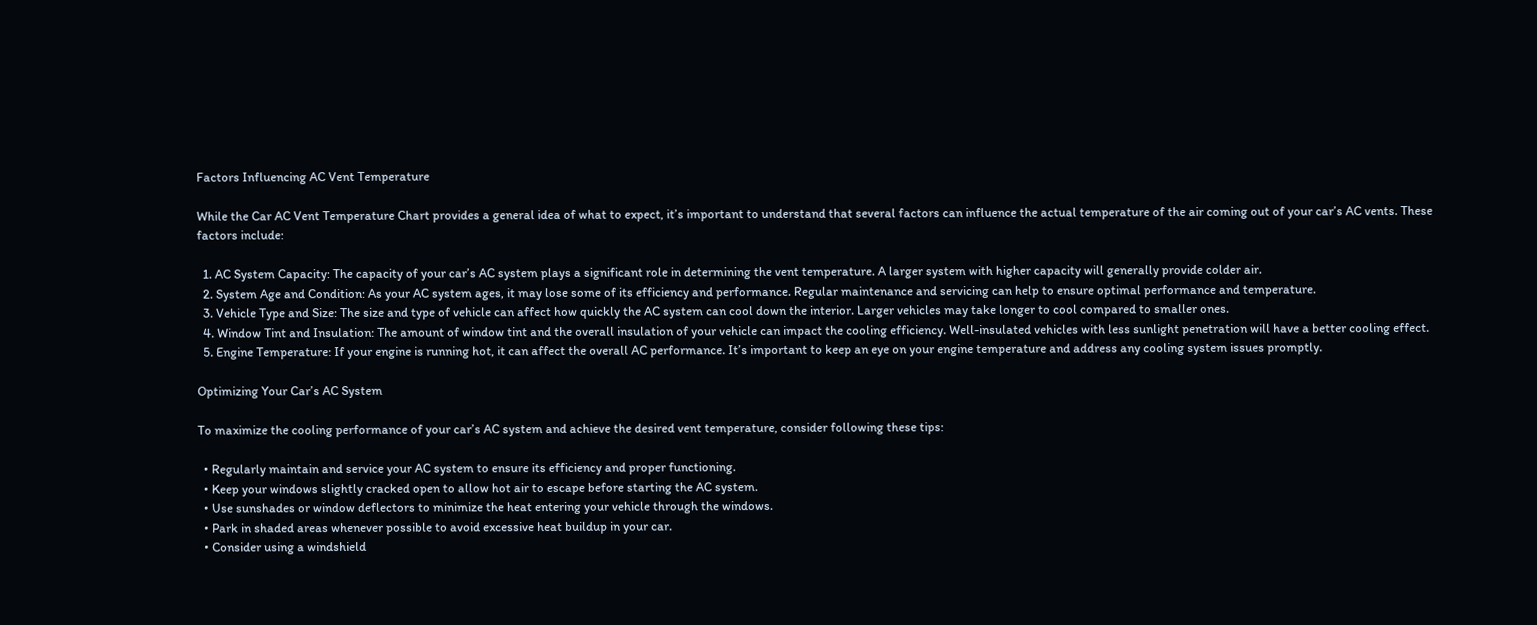Factors Influencing AC Vent Temperature

While the Car AC Vent Temperature Chart provides a general idea of what to expect, it’s important to understand that several factors can influence the actual temperature of the air coming out of your car’s AC vents. These factors include:

  1. AC System Capacity: The capacity of your car’s AC system plays a significant role in determining the vent temperature. A larger system with higher capacity will generally provide colder air.
  2. System Age and Condition: As your AC system ages, it may lose some of its efficiency and performance. Regular maintenance and servicing can help to ensure optimal performance and temperature.
  3. Vehicle Type and Size: The size and type of vehicle can affect how quickly the AC system can cool down the interior. Larger vehicles may take longer to cool compared to smaller ones.
  4. Window Tint and Insulation: The amount of window tint and the overall insulation of your vehicle can impact the cooling efficiency. Well-insulated vehicles with less sunlight penetration will have a better cooling effect.
  5. Engine Temperature: If your engine is running hot, it can affect the overall AC performance. It’s important to keep an eye on your engine temperature and address any cooling system issues promptly.

Optimizing Your Car’s AC System

To maximize the cooling performance of your car’s AC system and achieve the desired vent temperature, consider following these tips:

  • Regularly maintain and service your AC system to ensure its efficiency and proper functioning.
  • Keep your windows slightly cracked open to allow hot air to escape before starting the AC system.
  • Use sunshades or window deflectors to minimize the heat entering your vehicle through the windows.
  • Park in shaded areas whenever possible to avoid excessive heat buildup in your car.
  • Consider using a windshield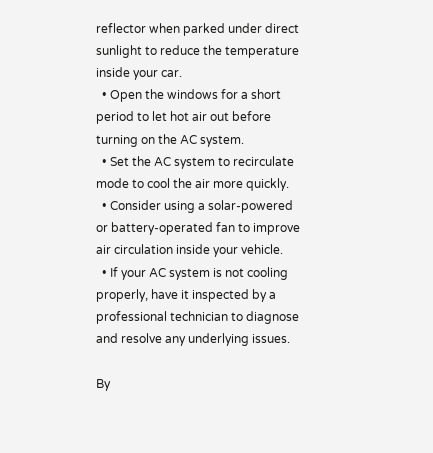reflector when parked under direct sunlight to reduce the temperature inside your car.
  • Open the windows for a short period to let hot air out before turning on the AC system.
  • Set the AC system to recirculate mode to cool the air more quickly.
  • Consider using a solar-powered or battery-operated fan to improve air circulation inside your vehicle.
  • If your AC system is not cooling properly, have it inspected by a professional technician to diagnose and resolve any underlying issues.

By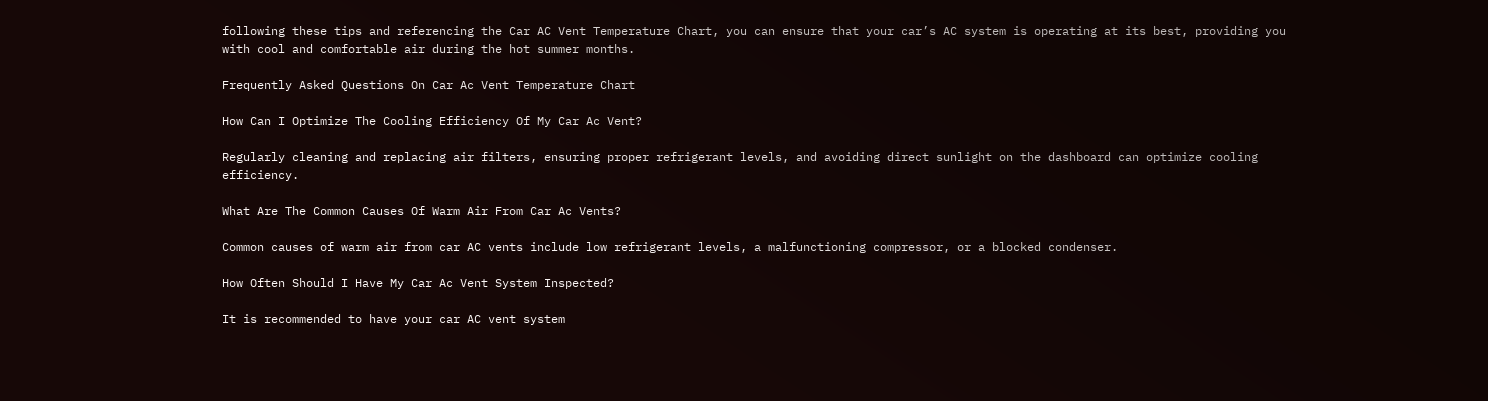following these tips and referencing the Car AC Vent Temperature Chart, you can ensure that your car’s AC system is operating at its best, providing you with cool and comfortable air during the hot summer months.

Frequently Asked Questions On Car Ac Vent Temperature Chart

How Can I Optimize The Cooling Efficiency Of My Car Ac Vent?

Regularly cleaning and replacing air filters, ensuring proper refrigerant levels, and avoiding direct sunlight on the dashboard can optimize cooling efficiency.

What Are The Common Causes Of Warm Air From Car Ac Vents?

Common causes of warm air from car AC vents include low refrigerant levels, a malfunctioning compressor, or a blocked condenser.

How Often Should I Have My Car Ac Vent System Inspected?

It is recommended to have your car AC vent system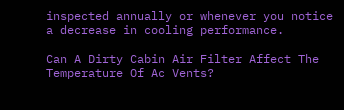inspected annually or whenever you notice a decrease in cooling performance.

Can A Dirty Cabin Air Filter Affect The Temperature Of Ac Vents?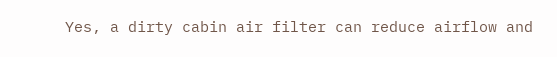Yes, a dirty cabin air filter can reduce airflow and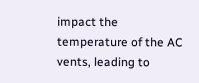impact the temperature of the AC vents, leading to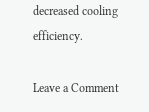decreased cooling efficiency.

Leave a Comment